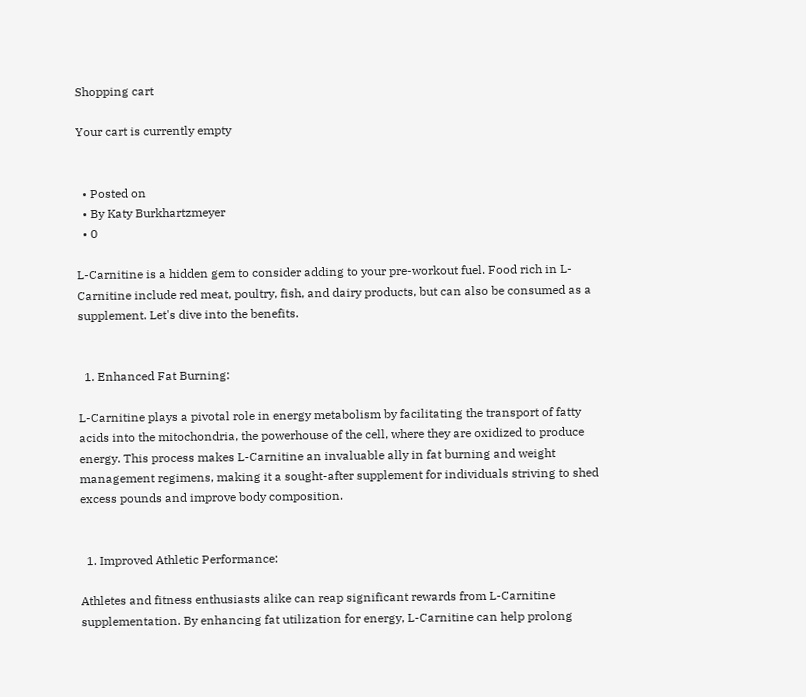Shopping cart

Your cart is currently empty


  • Posted on
  • By Katy Burkhartzmeyer
  • 0

L-Carnitine is a hidden gem to consider adding to your pre-workout fuel. Food rich in L-Carnitine include red meat, poultry, fish, and dairy products, but can also be consumed as a supplement. Let's dive into the benefits.


  1. Enhanced Fat Burning:

L-Carnitine plays a pivotal role in energy metabolism by facilitating the transport of fatty acids into the mitochondria, the powerhouse of the cell, where they are oxidized to produce energy. This process makes L-Carnitine an invaluable ally in fat burning and weight management regimens, making it a sought-after supplement for individuals striving to shed excess pounds and improve body composition.


  1. Improved Athletic Performance:

Athletes and fitness enthusiasts alike can reap significant rewards from L-Carnitine supplementation. By enhancing fat utilization for energy, L-Carnitine can help prolong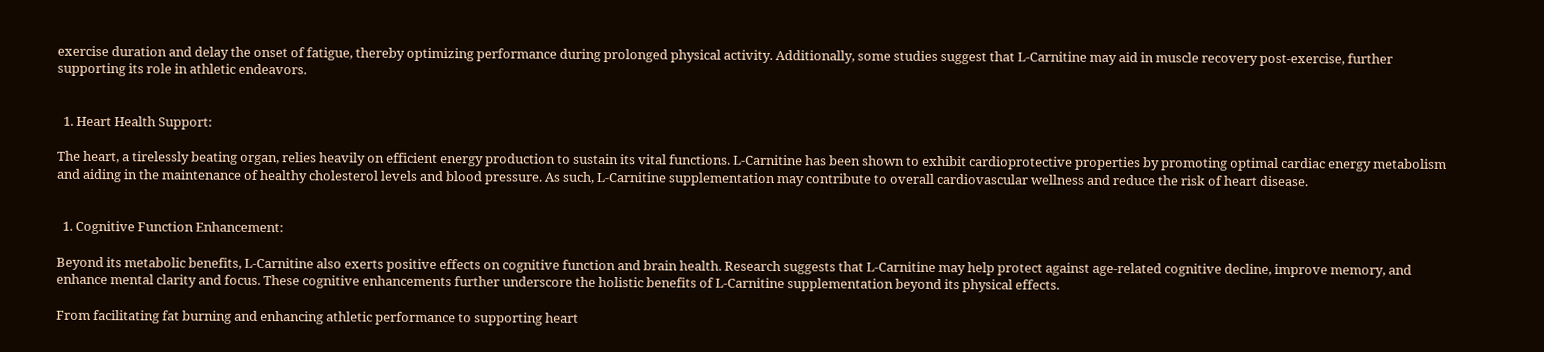exercise duration and delay the onset of fatigue, thereby optimizing performance during prolonged physical activity. Additionally, some studies suggest that L-Carnitine may aid in muscle recovery post-exercise, further supporting its role in athletic endeavors.


  1. Heart Health Support:

The heart, a tirelessly beating organ, relies heavily on efficient energy production to sustain its vital functions. L-Carnitine has been shown to exhibit cardioprotective properties by promoting optimal cardiac energy metabolism and aiding in the maintenance of healthy cholesterol levels and blood pressure. As such, L-Carnitine supplementation may contribute to overall cardiovascular wellness and reduce the risk of heart disease.


  1. Cognitive Function Enhancement:

Beyond its metabolic benefits, L-Carnitine also exerts positive effects on cognitive function and brain health. Research suggests that L-Carnitine may help protect against age-related cognitive decline, improve memory, and enhance mental clarity and focus. These cognitive enhancements further underscore the holistic benefits of L-Carnitine supplementation beyond its physical effects.

From facilitating fat burning and enhancing athletic performance to supporting heart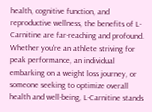health, cognitive function, and reproductive wellness, the benefits of L-Carnitine are far-reaching and profound. Whether you're an athlete striving for peak performance, an individual embarking on a weight loss journey, or someone seeking to optimize overall health and well-being, L-Carnitine stands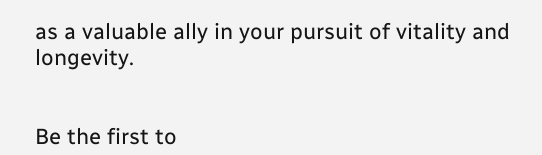as a valuable ally in your pursuit of vitality and longevity.


Be the first to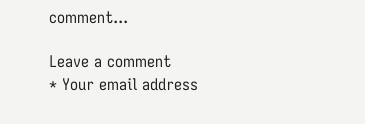comment...

Leave a comment
* Your email address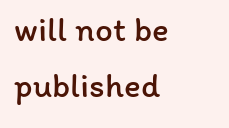will not be published